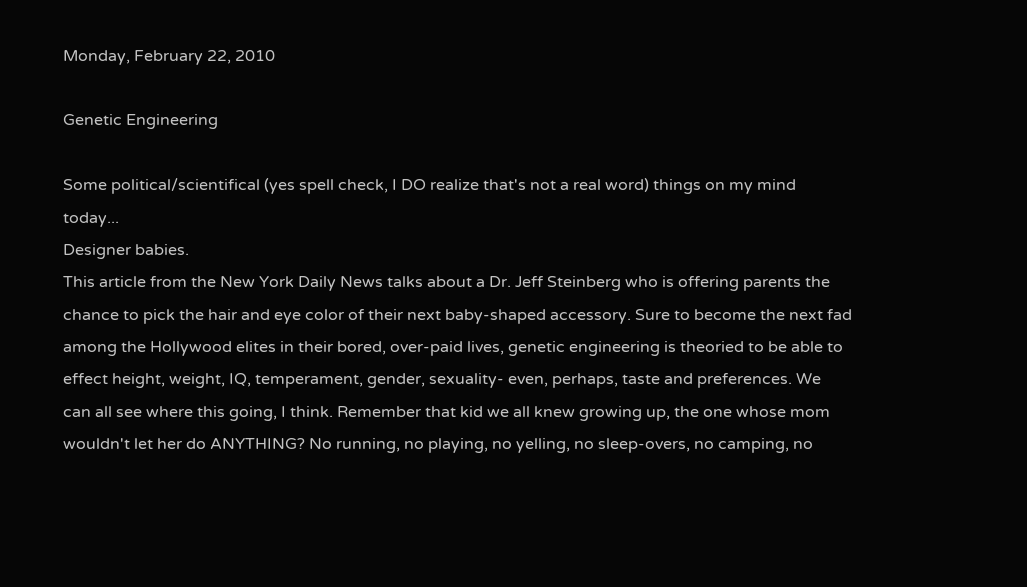Monday, February 22, 2010

Genetic Engineering

Some political/scientifical (yes spell check, I DO realize that's not a real word) things on my mind today...
Designer babies.
This article from the New York Daily News talks about a Dr. Jeff Steinberg who is offering parents the chance to pick the hair and eye color of their next baby-shaped accessory. Sure to become the next fad among the Hollywood elites in their bored, over-paid lives, genetic engineering is theoried to be able to effect height, weight, IQ, temperament, gender, sexuality- even, perhaps, taste and preferences. We can all see where this going, I think. Remember that kid we all knew growing up, the one whose mom wouldn't let her do ANYTHING? No running, no playing, no yelling, no sleep-overs, no camping, no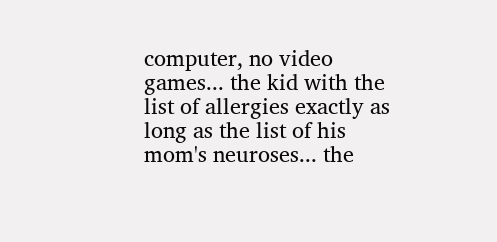computer, no video games... the kid with the list of allergies exactly as long as the list of his mom's neuroses... the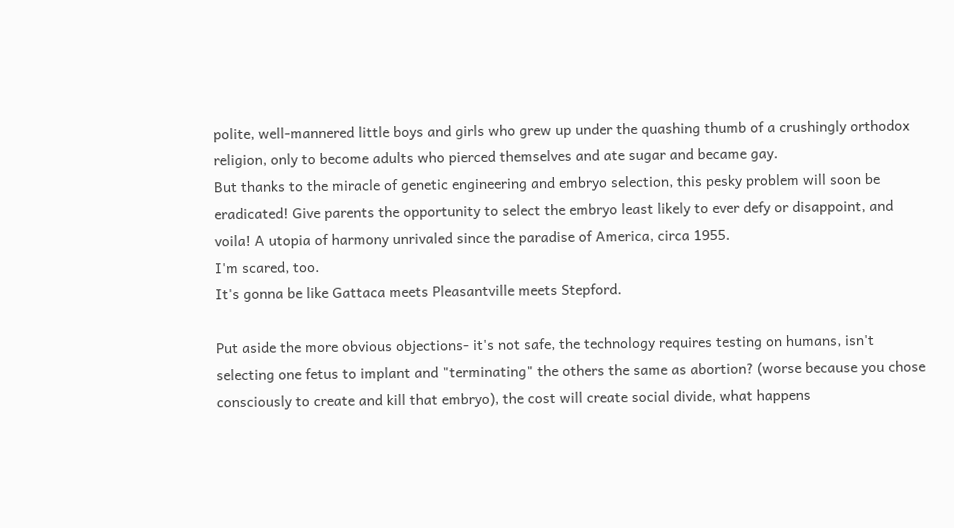polite, well-mannered little boys and girls who grew up under the quashing thumb of a crushingly orthodox religion, only to become adults who pierced themselves and ate sugar and became gay.
But thanks to the miracle of genetic engineering and embryo selection, this pesky problem will soon be eradicated! Give parents the opportunity to select the embryo least likely to ever defy or disappoint, and voila! A utopia of harmony unrivaled since the paradise of America, circa 1955.
I'm scared, too.
It's gonna be like Gattaca meets Pleasantville meets Stepford.

Put aside the more obvious objections- it's not safe, the technology requires testing on humans, isn't selecting one fetus to implant and "terminating" the others the same as abortion? (worse because you chose consciously to create and kill that embryo), the cost will create social divide, what happens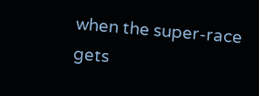when the super-race gets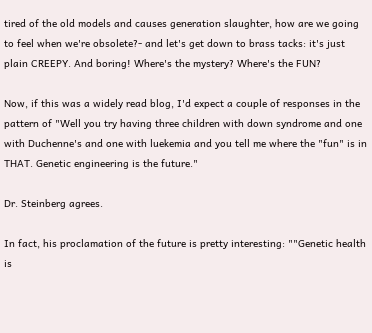tired of the old models and causes generation slaughter, how are we going to feel when we're obsolete?- and let's get down to brass tacks: it's just plain CREEPY. And boring! Where's the mystery? Where's the FUN?

Now, if this was a widely read blog, I'd expect a couple of responses in the pattern of "Well you try having three children with down syndrome and one with Duchenne's and one with luekemia and you tell me where the "fun" is in THAT. Genetic engineering is the future."

Dr. Steinberg agrees.

In fact, his proclamation of the future is pretty interesting: ""Genetic health is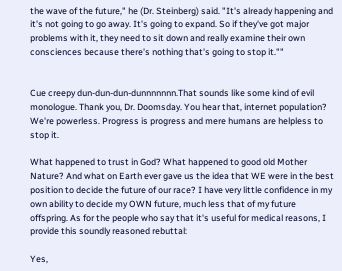the wave of the future," he (Dr. Steinberg) said. "It's already happening and it's not going to go away. It's going to expand. So if they've got major problems with it, they need to sit down and really examine their own consciences because there's nothing that's going to stop it.""


Cue creepy dun-dun-dun-dunnnnnnn.That sounds like some kind of evil monologue. Thank you, Dr. Doomsday. You hear that, internet population? We're powerless. Progress is progress and mere humans are helpless to stop it.

What happened to trust in God? What happened to good old Mother Nature? And what on Earth ever gave us the idea that WE were in the best position to decide the future of our race? I have very little confidence in my own ability to decide my OWN future, much less that of my future offspring. As for the people who say that it's useful for medical reasons, I provide this soundly reasoned rebuttal:

Yes,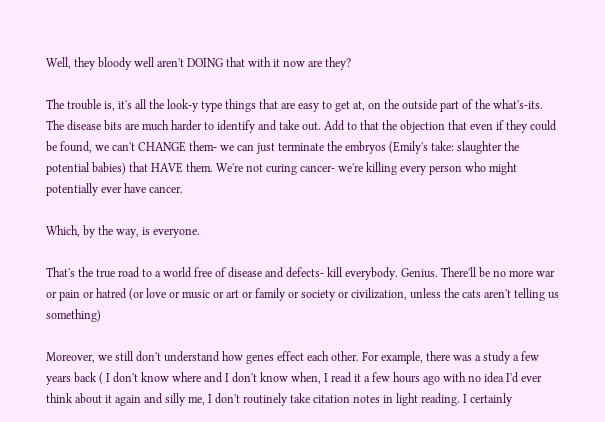Well, they bloody well aren't DOING that with it now are they?

The trouble is, it's all the look-y type things that are easy to get at, on the outside part of the what's-its. The disease bits are much harder to identify and take out. Add to that the objection that even if they could be found, we can't CHANGE them- we can just terminate the embryos (Emily's take: slaughter the potential babies) that HAVE them. We're not curing cancer- we're killing every person who might potentially ever have cancer.

Which, by the way, is everyone.

That's the true road to a world free of disease and defects- kill everybody. Genius. There'll be no more war or pain or hatred (or love or music or art or family or society or civilization, unless the cats aren't telling us something)

Moreover, we still don't understand how genes effect each other. For example, there was a study a few years back ( I don't know where and I don't know when, I read it a few hours ago with no idea I'd ever think about it again and silly me, I don't routinely take citation notes in light reading. I certainly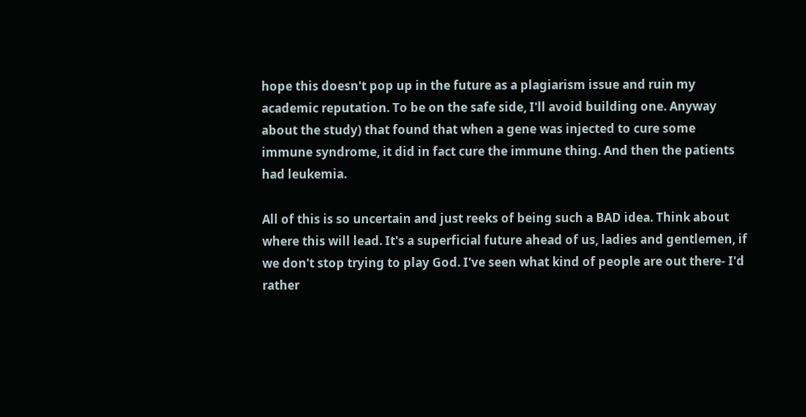hope this doesn't pop up in the future as a plagiarism issue and ruin my academic reputation. To be on the safe side, I'll avoid building one. Anyway about the study) that found that when a gene was injected to cure some immune syndrome, it did in fact cure the immune thing. And then the patients had leukemia.

All of this is so uncertain and just reeks of being such a BAD idea. Think about where this will lead. It's a superficial future ahead of us, ladies and gentlemen, if we don't stop trying to play God. I've seen what kind of people are out there- I'd rather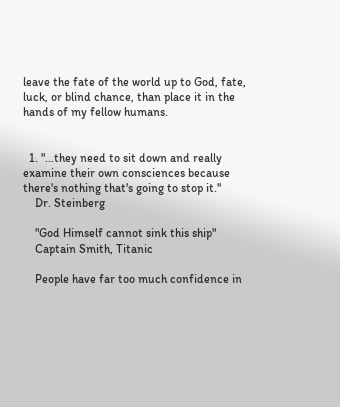leave the fate of the world up to God, fate, luck, or blind chance, than place it in the hands of my fellow humans.


  1. "...they need to sit down and really examine their own consciences because there's nothing that's going to stop it."
    Dr. Steinberg

    "God Himself cannot sink this ship"
    Captain Smith, Titanic

    People have far too much confidence in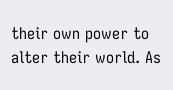their own power to alter their world. As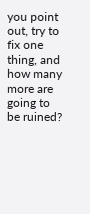you point out, try to fix one thing, and how many more are going to be ruined?